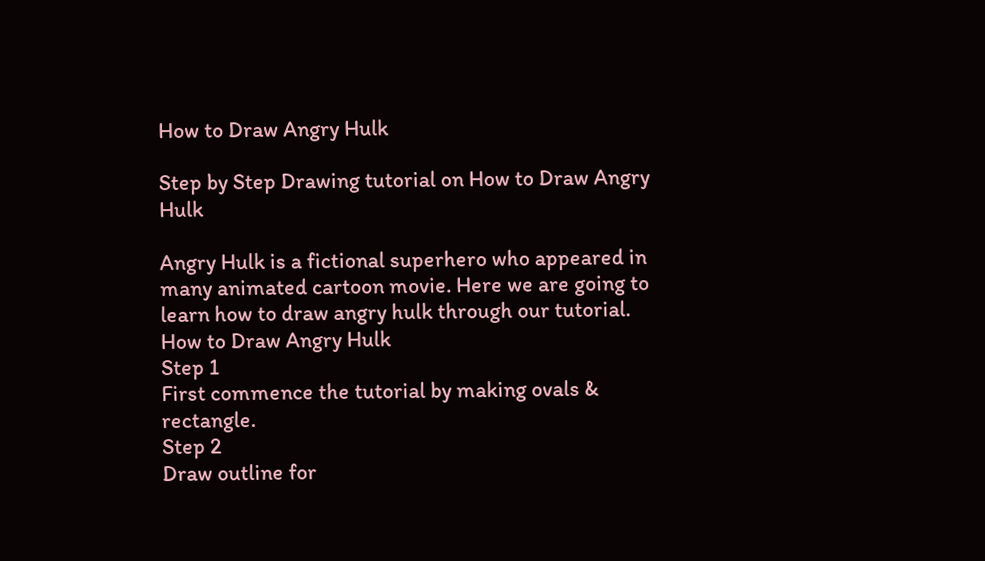How to Draw Angry Hulk

Step by Step Drawing tutorial on How to Draw Angry Hulk

Angry Hulk is a fictional superhero who appeared in many animated cartoon movie. Here we are going to learn how to draw angry hulk through our tutorial.
How to Draw Angry Hulk
Step 1
First commence the tutorial by making ovals & rectangle.
Step 2
Draw outline for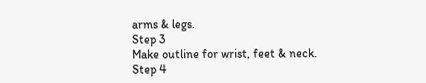arms & legs.
Step 3
Make outline for wrist, feet & neck.
Step 4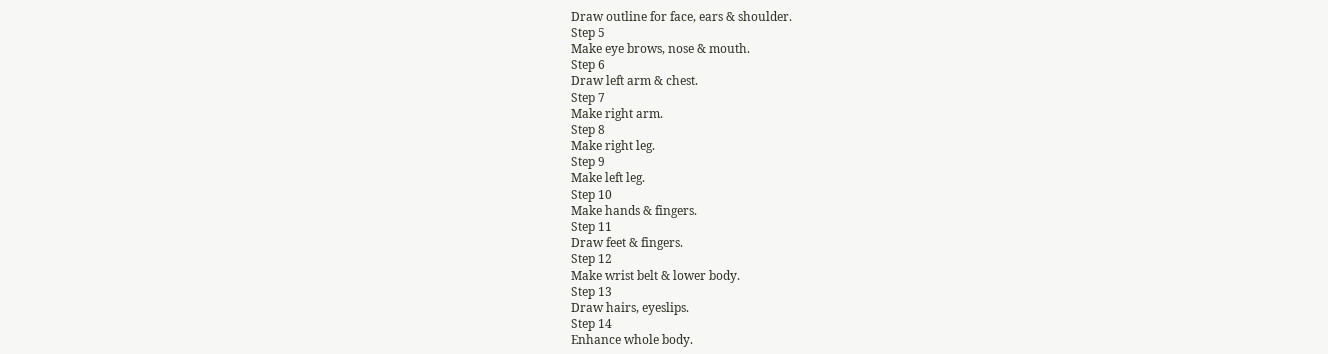Draw outline for face, ears & shoulder.
Step 5
Make eye brows, nose & mouth.
Step 6
Draw left arm & chest.
Step 7
Make right arm.
Step 8
Make right leg.
Step 9
Make left leg.
Step 10
Make hands & fingers.
Step 11
Draw feet & fingers.
Step 12
Make wrist belt & lower body.
Step 13
Draw hairs, eyeslips.
Step 14
Enhance whole body.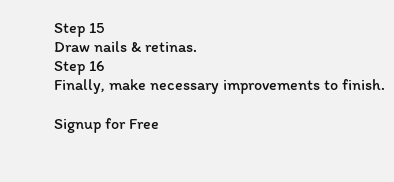Step 15
Draw nails & retinas.
Step 16
Finally, make necessary improvements to finish.

Signup for Free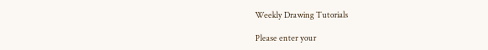Weekly Drawing Tutorials

Please enter your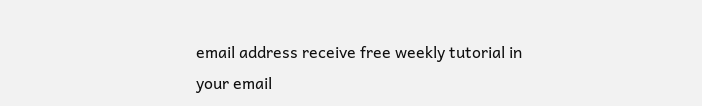email address receive free weekly tutorial in your email